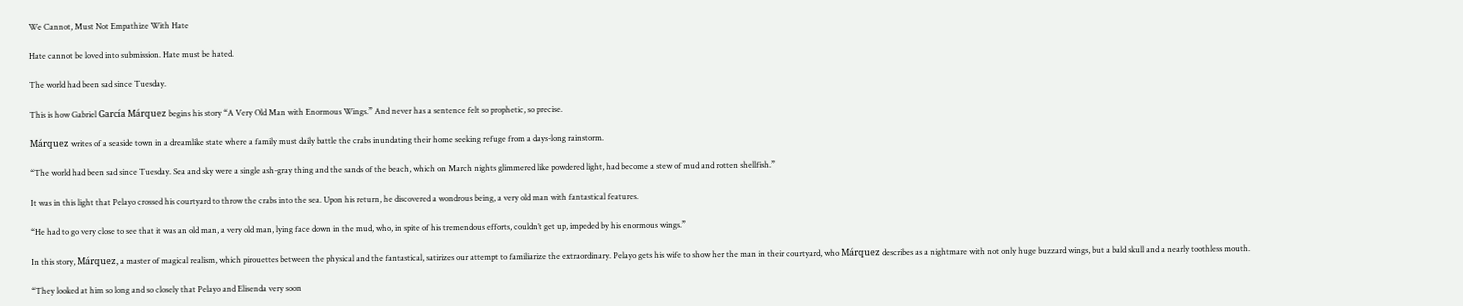We Cannot, Must Not Empathize With Hate

Hate cannot be loved into submission. Hate must be hated.

The world had been sad since Tuesday.

This is how Gabriel García Márquez begins his story “A Very Old Man with Enormous Wings.” And never has a sentence felt so prophetic, so precise.

Márquez writes of a seaside town in a dreamlike state where a family must daily battle the crabs inundating their home seeking refuge from a days-long rainstorm.

“The world had been sad since Tuesday. Sea and sky were a single ash-gray thing and the sands of the beach, which on March nights glimmered like powdered light, had become a stew of mud and rotten shellfish.”

It was in this light that Pelayo crossed his courtyard to throw the crabs into the sea. Upon his return, he discovered a wondrous being, a very old man with fantastical features.

“He had to go very close to see that it was an old man, a very old man, lying face down in the mud, who, in spite of his tremendous efforts, couldn’t get up, impeded by his enormous wings.”

In this story, Márquez, a master of magical realism, which pirouettes between the physical and the fantastical, satirizes our attempt to familiarize the extraordinary. Pelayo gets his wife to show her the man in their courtyard, who Márquez describes as a nightmare with not only huge buzzard wings, but a bald skull and a nearly toothless mouth.

“They looked at him so long and so closely that Pelayo and Elisenda very soon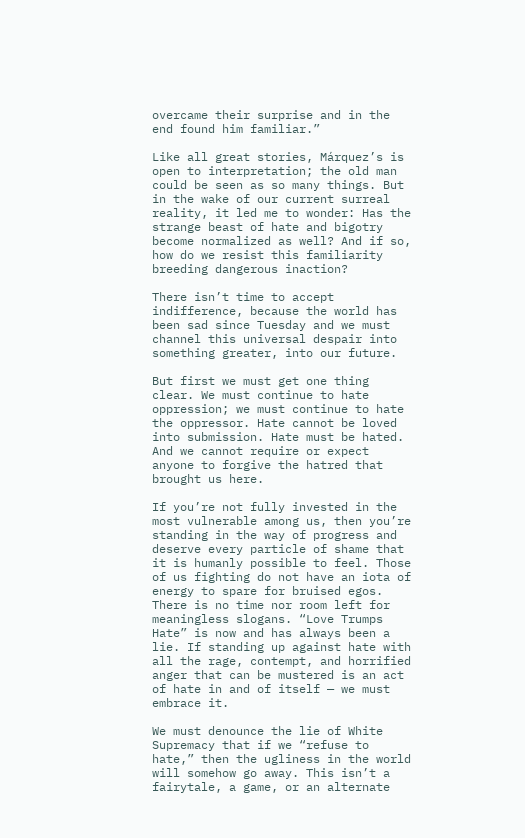overcame their surprise and in the end found him familiar.”

Like all great stories, Márquez’s is open to interpretation; the old man could be seen as so many things. But in the wake of our current surreal reality, it led me to wonder: Has the strange beast of hate and bigotry become normalized as well? And if so, how do we resist this familiarity breeding dangerous inaction?

There isn’t time to accept indifference, because the world has been sad since Tuesday and we must channel this universal despair into something greater, into our future.

But first we must get one thing clear. We must continue to hate oppression; we must continue to hate the oppressor. Hate cannot be loved into submission. Hate must be hated. And we cannot require or expect anyone to forgive the hatred that brought us here.

If you’re not fully invested in the most vulnerable among us, then you’re standing in the way of progress and deserve every particle of shame that it is humanly possible to feel. Those of us fighting do not have an iota of energy to spare for bruised egos. There is no time nor room left for meaningless slogans. “Love Trumps Hate” is now and has always been a lie. If standing up against hate with all the rage, contempt, and horrified anger that can be mustered is an act of hate in and of itself — we must embrace it.

We must denounce the lie of White Supremacy that if we “refuse to hate,” then the ugliness in the world will somehow go away. This isn’t a fairytale, a game, or an alternate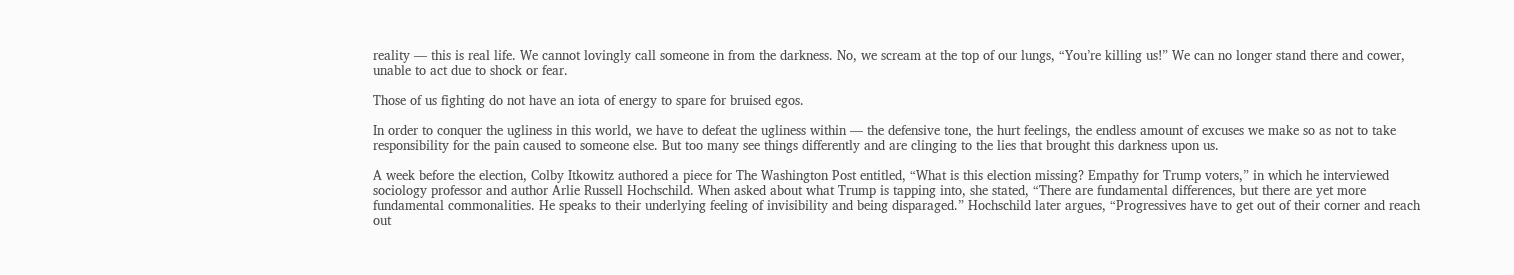reality — this is real life. We cannot lovingly call someone in from the darkness. No, we scream at the top of our lungs, “You’re killing us!” We can no longer stand there and cower, unable to act due to shock or fear.

Those of us fighting do not have an iota of energy to spare for bruised egos.

In order to conquer the ugliness in this world, we have to defeat the ugliness within — the defensive tone, the hurt feelings, the endless amount of excuses we make so as not to take responsibility for the pain caused to someone else. But too many see things differently and are clinging to the lies that brought this darkness upon us.

A week before the election, Colby Itkowitz authored a piece for The Washington Post entitled, “What is this election missing? Empathy for Trump voters,” in which he interviewed sociology professor and author Arlie Russell Hochschild. When asked about what Trump is tapping into, she stated, “There are fundamental differences, but there are yet more fundamental commonalities. He speaks to their underlying feeling of invisibility and being disparaged.” Hochschild later argues, “Progressives have to get out of their corner and reach out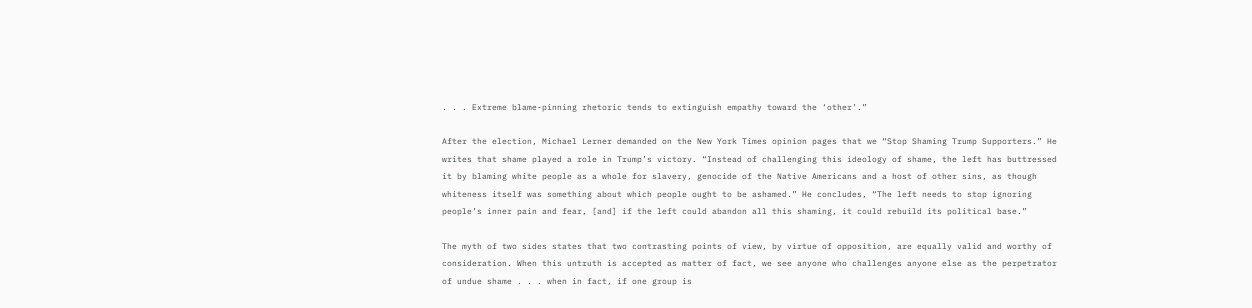. . . Extreme blame-pinning rhetoric tends to extinguish empathy toward the ‘other’.”

After the election, Michael Lerner demanded on the New York Times opinion pages that we “Stop Shaming Trump Supporters.” He writes that shame played a role in Trump’s victory. “Instead of challenging this ideology of shame, the left has buttressed it by blaming white people as a whole for slavery, genocide of the Native Americans and a host of other sins, as though whiteness itself was something about which people ought to be ashamed.” He concludes, “The left needs to stop ignoring people’s inner pain and fear, [and] if the left could abandon all this shaming, it could rebuild its political base.”

The myth of two sides states that two contrasting points of view, by virtue of opposition, are equally valid and worthy of consideration. When this untruth is accepted as matter of fact, we see anyone who challenges anyone else as the perpetrator of undue shame . . . when in fact, if one group is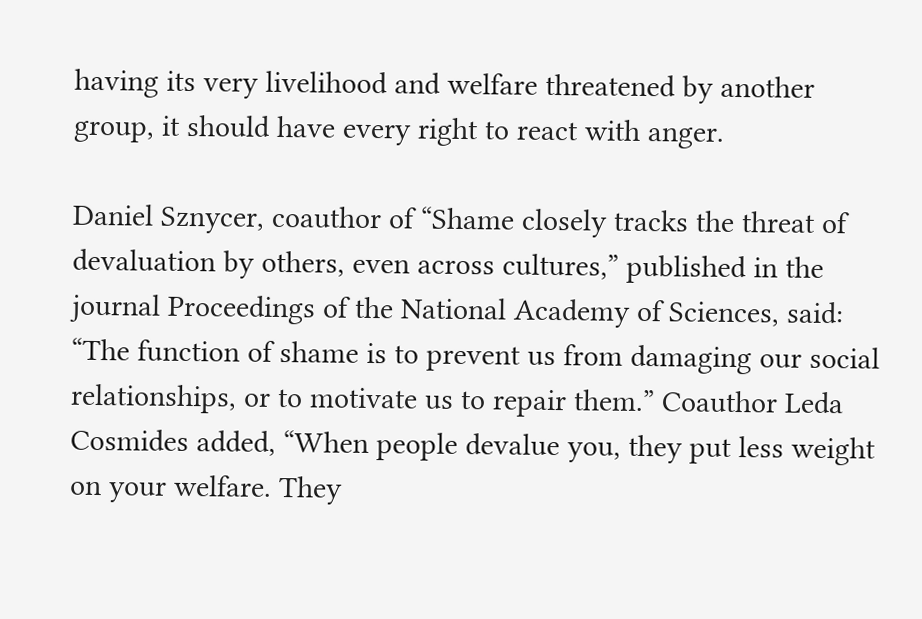having its very livelihood and welfare threatened by another group, it should have every right to react with anger.

Daniel Sznycer, coauthor of “Shame closely tracks the threat of devaluation by others, even across cultures,” published in the journal Proceedings of the National Academy of Sciences, said: “The function of shame is to prevent us from damaging our social relationships, or to motivate us to repair them.” Coauthor Leda Cosmides added, “When people devalue you, they put less weight on your welfare. They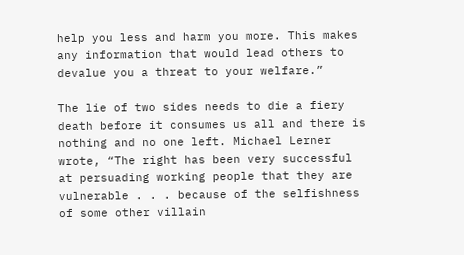help you less and harm you more. This makes any information that would lead others to devalue you a threat to your welfare.”

The lie of two sides needs to die a fiery death before it consumes us all and there is nothing and no one left. Michael Lerner wrote, “The right has been very successful at persuading working people that they are vulnerable . . . because of the selfishness of some other villain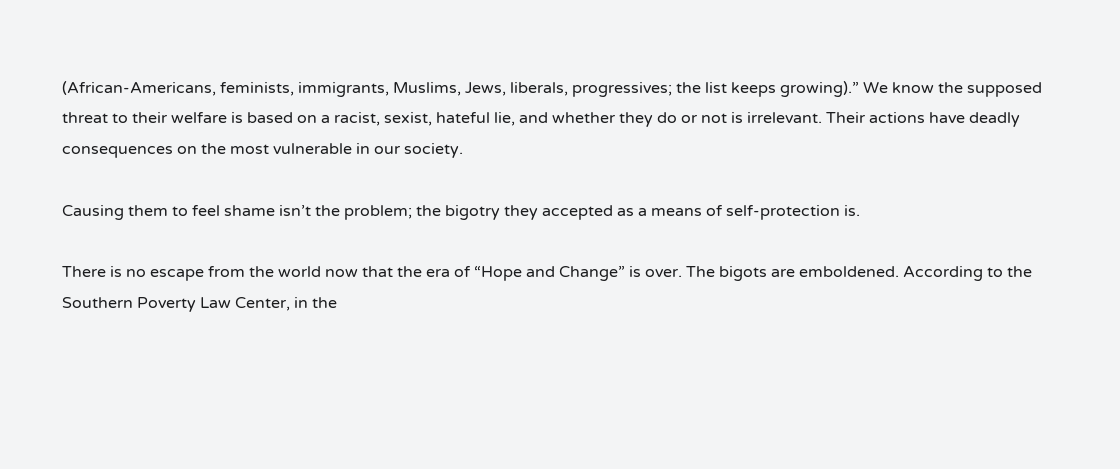(African-Americans, feminists, immigrants, Muslims, Jews, liberals, progressives; the list keeps growing).” We know the supposed threat to their welfare is based on a racist, sexist, hateful lie, and whether they do or not is irrelevant. Their actions have deadly consequences on the most vulnerable in our society.

Causing them to feel shame isn’t the problem; the bigotry they accepted as a means of self-protection is.

There is no escape from the world now that the era of “Hope and Change” is over. The bigots are emboldened. According to the Southern Poverty Law Center, in the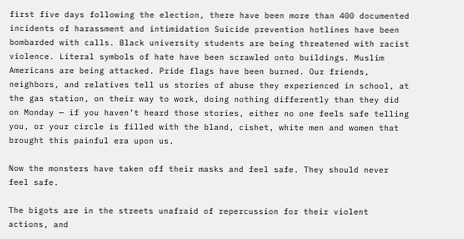first five days following the election, there have been more than 400 documented incidents of harassment and intimidation Suicide prevention hotlines have been bombarded with calls. Black university students are being threatened with racist violence. Literal symbols of hate have been scrawled onto buildings. Muslim Americans are being attacked. Pride flags have been burned. Our friends, neighbors, and relatives tell us stories of abuse they experienced in school, at the gas station, on their way to work, doing nothing differently than they did on Monday — if you haven’t heard those stories, either no one feels safe telling you, or your circle is filled with the bland, cishet, white men and women that brought this painful era upon us.

Now the monsters have taken off their masks and feel safe. They should never feel safe.

The bigots are in the streets unafraid of repercussion for their violent actions, and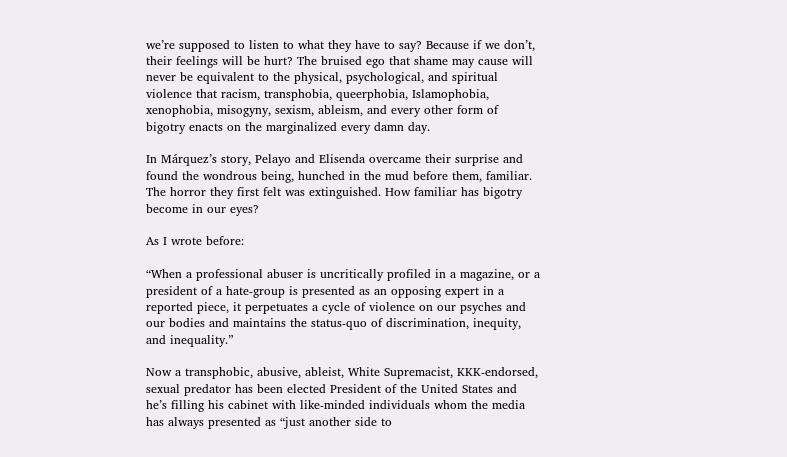we’re supposed to listen to what they have to say? Because if we don’t, their feelings will be hurt? The bruised ego that shame may cause will never be equivalent to the physical, psychological, and spiritual violence that racism, transphobia, queerphobia, Islamophobia, xenophobia, misogyny, sexism, ableism, and every other form of bigotry enacts on the marginalized every damn day.

In Márquez’s story, Pelayo and Elisenda overcame their surprise and found the wondrous being, hunched in the mud before them, familiar. The horror they first felt was extinguished. How familiar has bigotry become in our eyes?

As I wrote before:

“When a professional abuser is uncritically profiled in a magazine, or a president of a hate-group is presented as an opposing expert in a reported piece, it perpetuates a cycle of violence on our psyches and our bodies and maintains the status-quo of discrimination, inequity, and inequality.”

Now a transphobic, abusive, ableist, White Supremacist, KKK-endorsed, sexual predator has been elected President of the United States and he’s filling his cabinet with like-minded individuals whom the media has always presented as “just another side to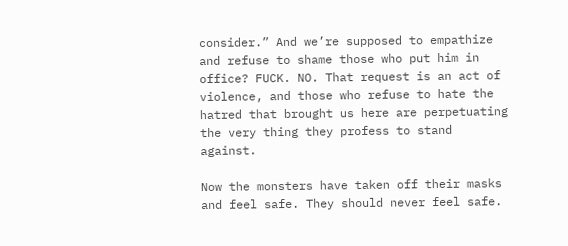consider.” And we’re supposed to empathize and refuse to shame those who put him in office? FUCK. NO. That request is an act of violence, and those who refuse to hate the hatred that brought us here are perpetuating the very thing they profess to stand against.

Now the monsters have taken off their masks and feel safe. They should never feel safe.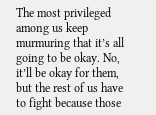The most privileged among us keep murmuring that it’s all going to be okay. No, it’ll be okay for them, but the rest of us have to fight because those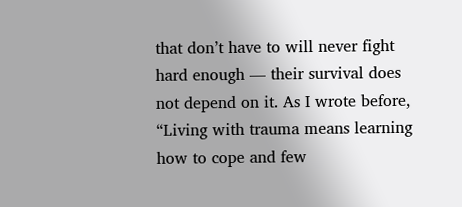that don’t have to will never fight hard enough — their survival does not depend on it. As I wrote before, “Living with trauma means learning how to cope and few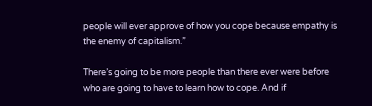people will ever approve of how you cope because empathy is the enemy of capitalism.”

There’s going to be more people than there ever were before who are going to have to learn how to cope. And if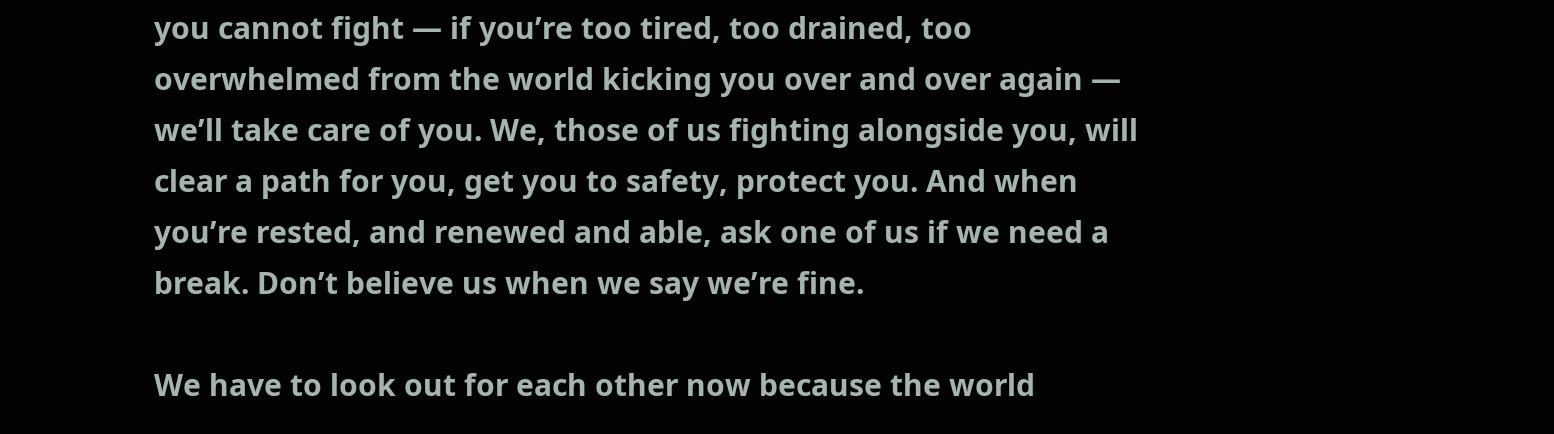you cannot fight — if you’re too tired, too drained, too overwhelmed from the world kicking you over and over again — we’ll take care of you. We, those of us fighting alongside you, will clear a path for you, get you to safety, protect you. And when you’re rested, and renewed and able, ask one of us if we need a break. Don’t believe us when we say we’re fine.

We have to look out for each other now because the world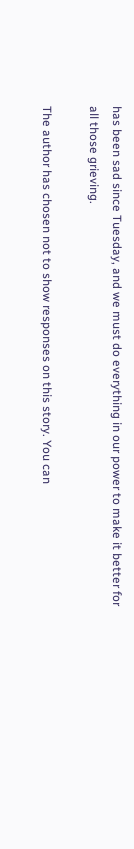has been sad since Tuesday, and we must do everything in our power to make it better for all those grieving.

The author has chosen not to show responses on this story. You can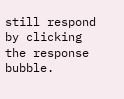still respond by clicking the response bubble.